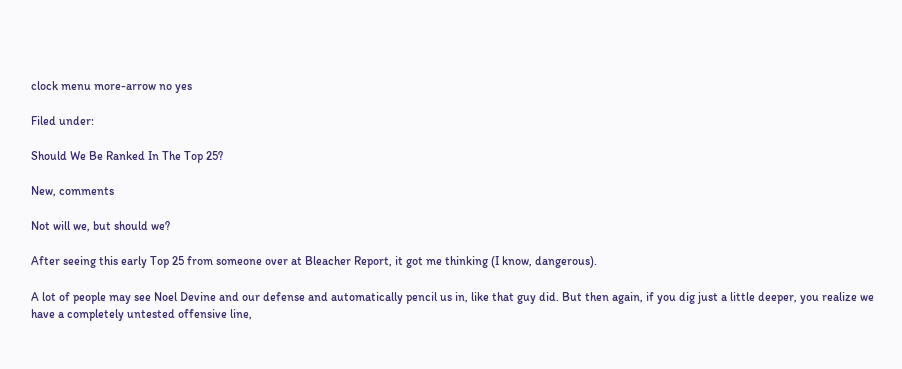clock menu more-arrow no yes

Filed under:

Should We Be Ranked In The Top 25?

New, comments

Not will we, but should we?

After seeing this early Top 25 from someone over at Bleacher Report, it got me thinking (I know, dangerous).

A lot of people may see Noel Devine and our defense and automatically pencil us in, like that guy did. But then again, if you dig just a little deeper, you realize we have a completely untested offensive line,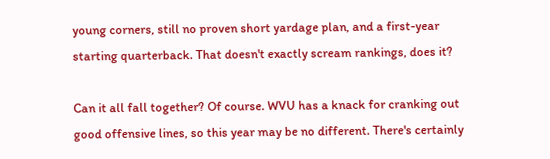young corners, still no proven short yardage plan, and a first-year starting quarterback. That doesn't exactly scream rankings, does it?

Can it all fall together? Of course. WVU has a knack for cranking out good offensive lines, so this year may be no different. There's certainly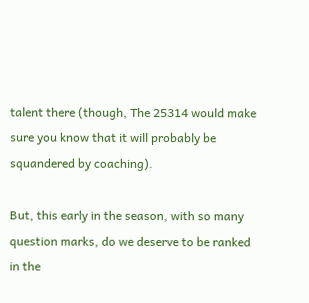talent there (though, The 25314 would make sure you know that it will probably be squandered by coaching).

But, this early in the season, with so many question marks, do we deserve to be ranked in the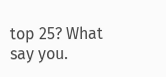top 25? What say you.